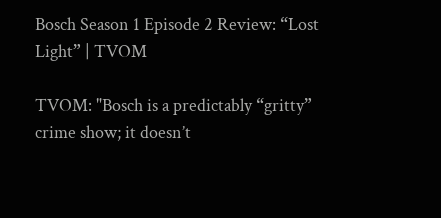Bosch Season 1 Episode 2 Review: “Lost Light” | TVOM

TVOM: "Bosch is a predictably “gritty” crime show; it doesn’t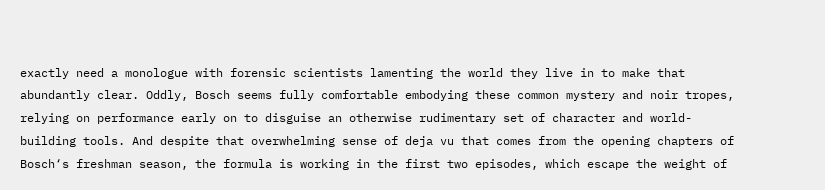exactly need a monologue with forensic scientists lamenting the world they live in to make that abundantly clear. Oddly, Bosch seems fully comfortable embodying these common mystery and noir tropes, relying on performance early on to disguise an otherwise rudimentary set of character and world-building tools. And despite that overwhelming sense of deja vu that comes from the opening chapters of Bosch‘s freshman season, the formula is working in the first two episodes, which escape the weight of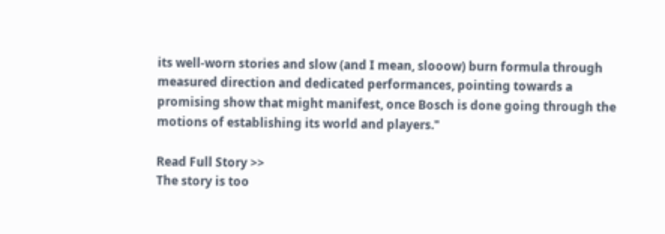its well-worn stories and slow (and I mean, slooow) burn formula through measured direction and dedicated performances, pointing towards a promising show that might manifest, once Bosch is done going through the motions of establishing its world and players."

Read Full Story >>
The story is too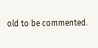old to be commented.